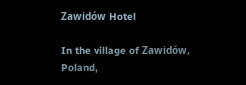Zawidów Hotel

In the village of Zawidów, Poland,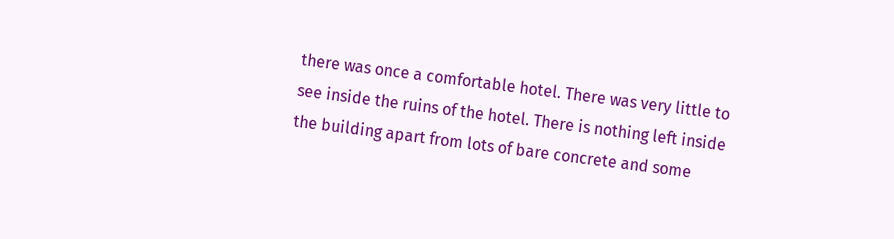there was once a comfortable hotel. There was very little to see inside the ruins of the hotel. There is nothing left inside the building apart from lots of bare concrete and some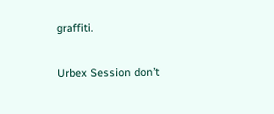graffiti.

Urbex Session don’t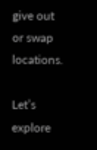give out or swap locations.

Let’s explore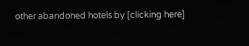other abandoned hotels by [clicking here]